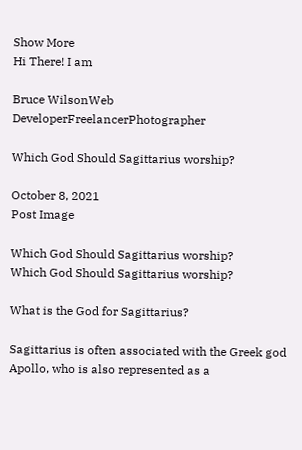Show More
Hi There! I am

Bruce WilsonWeb DeveloperFreelancerPhotographer

Which God Should Sagittarius worship?

October 8, 2021
Post Image

Which God Should Sagittarius worship?
Which God Should Sagittarius worship?

What is the God for Sagittarius?

Sagittarius is often associated with the Greek god Apollo, who is also represented as a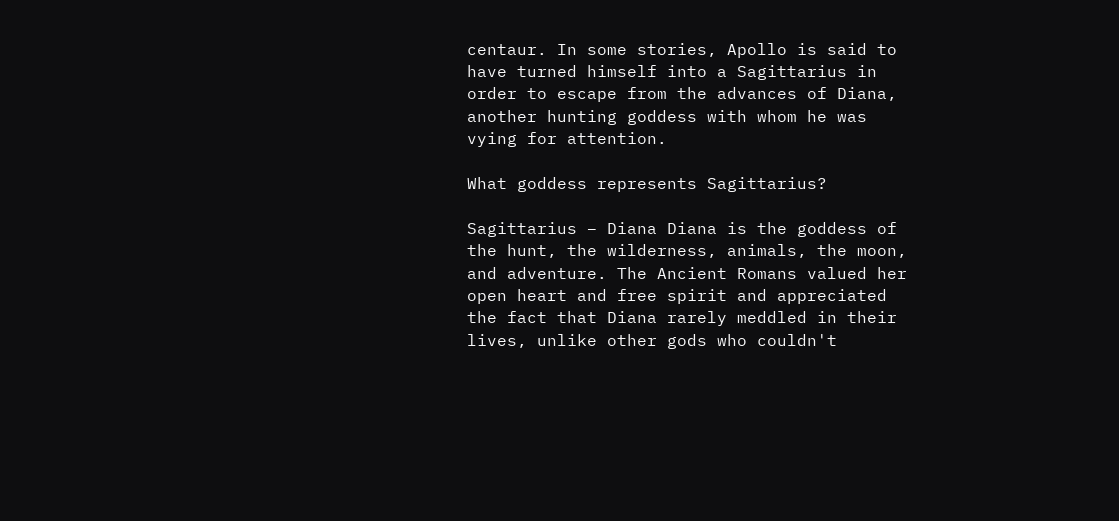centaur. In some stories, Apollo is said to have turned himself into a Sagittarius in order to escape from the advances of Diana, another hunting goddess with whom he was vying for attention.

What goddess represents Sagittarius?

Sagittarius – Diana Diana is the goddess of the hunt, the wilderness, animals, the moon, and adventure. The Ancient Romans valued her open heart and free spirit and appreciated the fact that Diana rarely meddled in their lives, unlike other gods who couldn't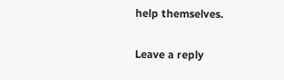help themselves.

Leave a reply